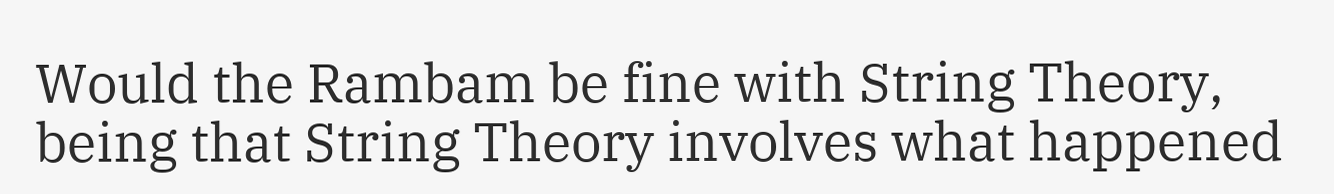Would the Rambam be fine with String Theory, being that String Theory involves what happened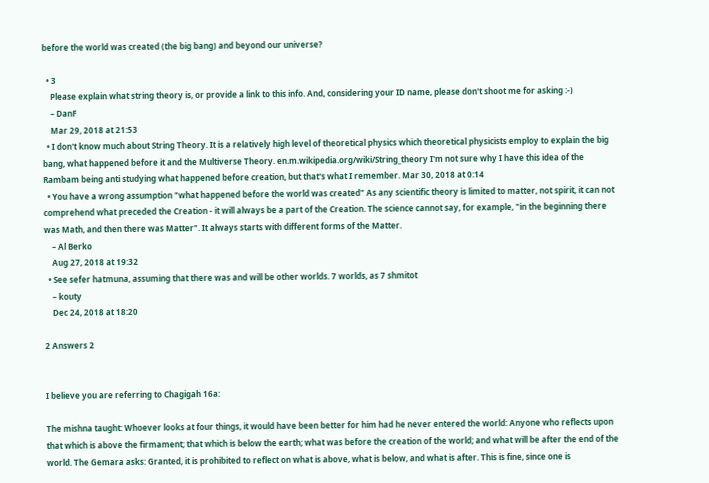before the world was created (the big bang) and beyond our universe?

  • 3
    Please explain what string theory is, or provide a link to this info. And, considering your ID name, please don't shoot me for asking :-)
    – DanF
    Mar 29, 2018 at 21:53
  • I don't know much about String Theory. It is a relatively high level of theoretical physics which theoretical physicists employ to explain the big bang, what happened before it and the Multiverse Theory. en.m.wikipedia.org/wiki/String_theory I'm not sure why I have this idea of the Rambam being anti studying what happened before creation, but that's what I remember. Mar 30, 2018 at 0:14
  • You have a wrong assumption "what happened before the world was created" As any scientific theory is limited to matter, not spirit, it can not comprehend what preceded the Creation - it will always be a part of the Creation. The science cannot say, for example, "in the beginning there was Math, and then there was Matter". It always starts with different forms of the Matter.
    – Al Berko
    Aug 27, 2018 at 19:32
  • See sefer hatmuna, assuming that there was and will be other worlds. 7 worlds, as 7 shmitot
    – kouty
    Dec 24, 2018 at 18:20

2 Answers 2


I believe you are referring to Chagigah 16a:

The mishna taught: Whoever looks at four things, it would have been better for him had he never entered the world: Anyone who reflects upon that which is above the firmament; that which is below the earth; what was before the creation of the world; and what will be after the end of the world. The Gemara asks: Granted, it is prohibited to reflect on what is above, what is below, and what is after. This is fine, since one is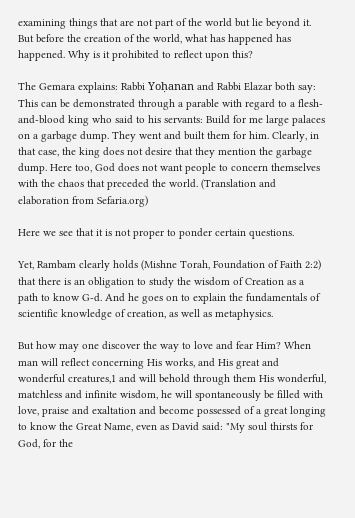examining things that are not part of the world but lie beyond it. But before the creation of the world, what has happened has happened. Why is it prohibited to reflect upon this?

The Gemara explains: Rabbi Yoḥanan and Rabbi Elazar both say: This can be demonstrated through a parable with regard to a flesh-and-blood king who said to his servants: Build for me large palaces on a garbage dump. They went and built them for him. Clearly, in that case, the king does not desire that they mention the garbage dump. Here too, God does not want people to concern themselves with the chaos that preceded the world. (Translation and elaboration from Sefaria.org)

Here we see that it is not proper to ponder certain questions.

Yet, Rambam clearly holds (Mishne Torah, Foundation of Faith 2:2) that there is an obligation to study the wisdom of Creation as a path to know G-d. And he goes on to explain the fundamentals of scientific knowledge of creation, as well as metaphysics.

But how may one discover the way to love and fear Him? When man will reflect concerning His works, and His great and wonderful creatures,1 and will behold through them His wonderful, matchless and infinite wisdom, he will spontaneously be filled with love, praise and exaltation and become possessed of a great longing to know the Great Name, even as David said: "My soul thirsts for God, for the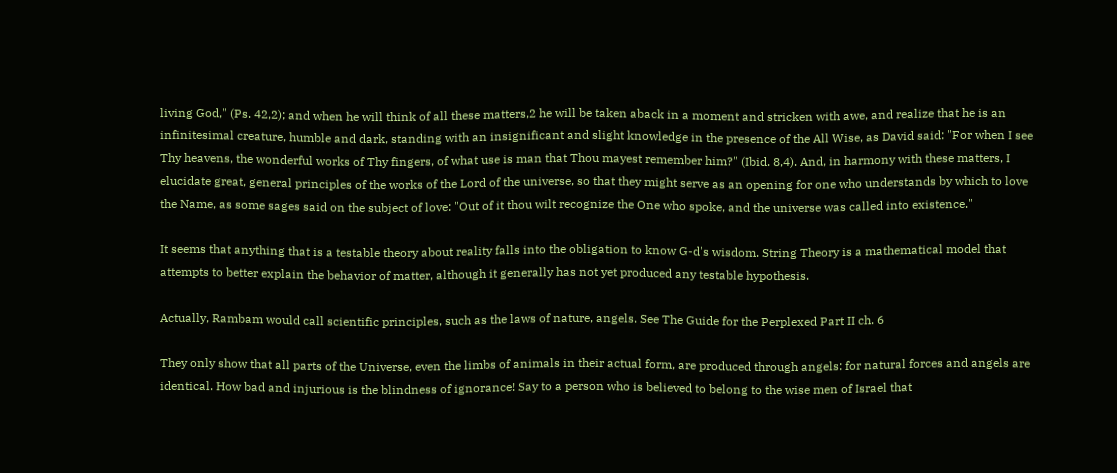living God," (Ps. 42,2); and when he will think of all these matters,2 he will be taken aback in a moment and stricken with awe, and realize that he is an infinitesimal creature, humble and dark, standing with an insignificant and slight knowledge in the presence of the All Wise, as David said: "For when I see Thy heavens, the wonderful works of Thy fingers, of what use is man that Thou mayest remember him?" (Ibid. 8,4). And, in harmony with these matters, I elucidate great, general principles of the works of the Lord of the universe, so that they might serve as an opening for one who understands by which to love the Name, as some sages said on the subject of love: "Out of it thou wilt recognize the One who spoke, and the universe was called into existence."

It seems that anything that is a testable theory about reality falls into the obligation to know G-d's wisdom. String Theory is a mathematical model that attempts to better explain the behavior of matter, although it generally has not yet produced any testable hypothesis.

Actually, Rambam would call scientific principles, such as the laws of nature, angels. See The Guide for the Perplexed Part II ch. 6

They only show that all parts of the Universe, even the limbs of animals in their actual form, are produced through angels: for natural forces and angels are identical. How bad and injurious is the blindness of ignorance! Say to a person who is believed to belong to the wise men of Israel that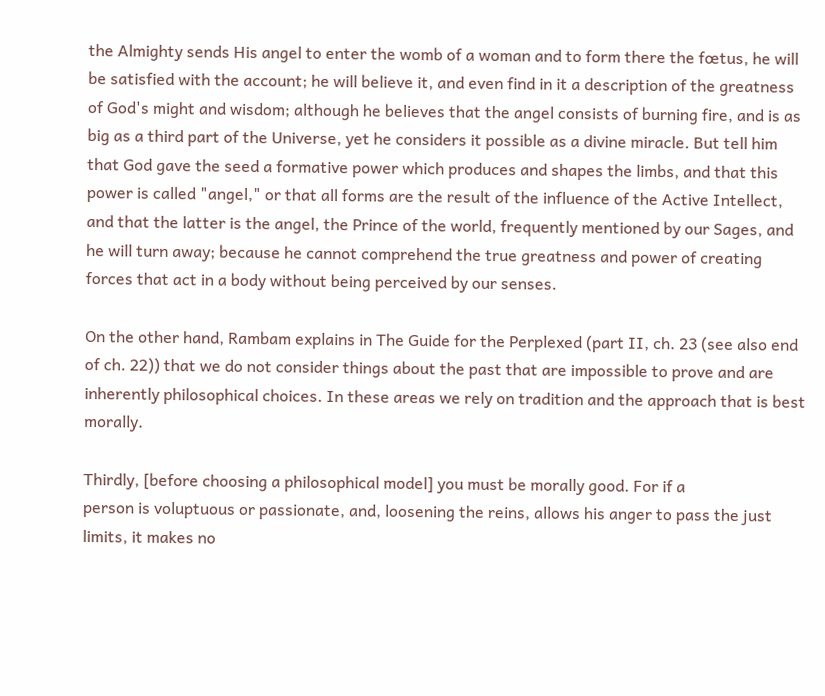the Almighty sends His angel to enter the womb of a woman and to form there the fœtus, he will be satisfied with the account; he will believe it, and even find in it a description of the greatness of God's might and wisdom; although he believes that the angel consists of burning fire, and is as big as a third part of the Universe, yet he considers it possible as a divine miracle. But tell him that God gave the seed a formative power which produces and shapes the limbs, and that this power is called "angel," or that all forms are the result of the influence of the Active Intellect, and that the latter is the angel, the Prince of the world, frequently mentioned by our Sages, and he will turn away; because he cannot comprehend the true greatness and power of creating forces that act in a body without being perceived by our senses.

On the other hand, Rambam explains in The Guide for the Perplexed (part II, ch. 23 (see also end of ch. 22)) that we do not consider things about the past that are impossible to prove and are inherently philosophical choices. In these areas we rely on tradition and the approach that is best morally.

Thirdly, [before choosing a philosophical model] you must be morally good. For if a
person is voluptuous or passionate, and, loosening the reins, allows his anger to pass the just limits, it makes no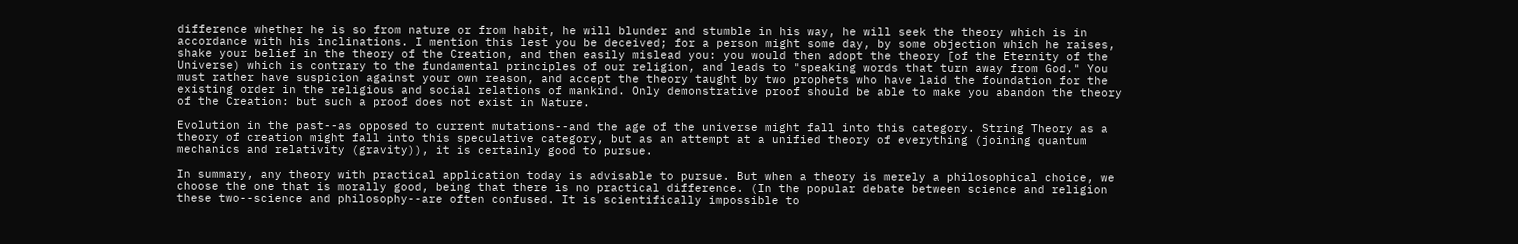difference whether he is so from nature or from habit, he will blunder and stumble in his way, he will seek the theory which is in accordance with his inclinations. I mention this lest you be deceived; for a person might some day, by some objection which he raises, shake your belief in the theory of the Creation, and then easily mislead you: you would then adopt the theory [of the Eternity of the Universe) which is contrary to the fundamental principles of our religion, and leads to "speaking words that turn away from God." You must rather have suspicion against your own reason, and accept the theory taught by two prophets who have laid the foundation for the existing order in the religious and social relations of mankind. Only demonstrative proof should be able to make you abandon the theory of the Creation: but such a proof does not exist in Nature.

Evolution in the past--as opposed to current mutations--and the age of the universe might fall into this category. String Theory as a theory of creation might fall into this speculative category, but as an attempt at a unified theory of everything (joining quantum mechanics and relativity (gravity)), it is certainly good to pursue.

In summary, any theory with practical application today is advisable to pursue. But when a theory is merely a philosophical choice, we choose the one that is morally good, being that there is no practical difference. (In the popular debate between science and religion these two--science and philosophy--are often confused. It is scientifically impossible to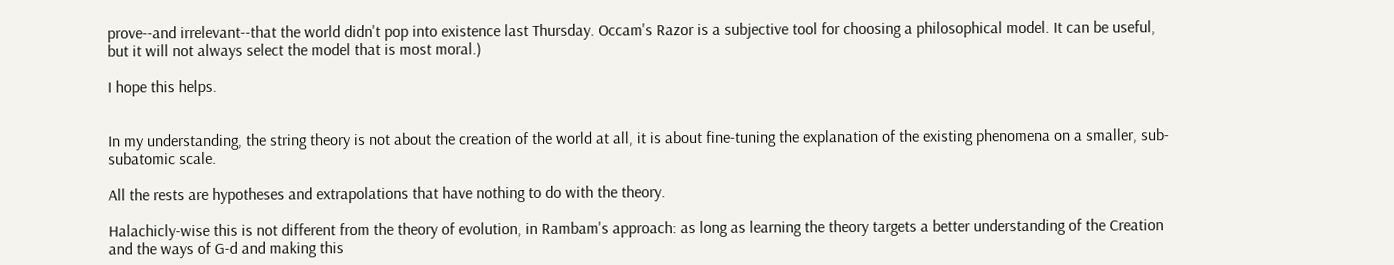prove--and irrelevant--that the world didn't pop into existence last Thursday. Occam's Razor is a subjective tool for choosing a philosophical model. It can be useful, but it will not always select the model that is most moral.)

I hope this helps.


In my understanding, the string theory is not about the creation of the world at all, it is about fine-tuning the explanation of the existing phenomena on a smaller, sub-subatomic scale.

All the rests are hypotheses and extrapolations that have nothing to do with the theory.

Halachicly-wise this is not different from the theory of evolution, in Rambam's approach: as long as learning the theory targets a better understanding of the Creation and the ways of G-d and making this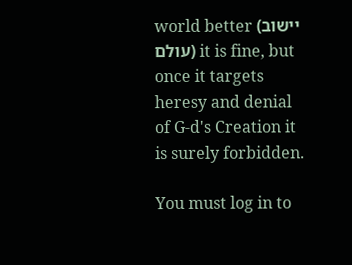world better (יישוב עולם) it is fine, but once it targets heresy and denial of G-d's Creation it is surely forbidden.

You must log in to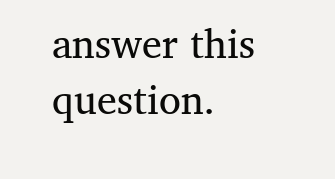answer this question.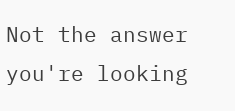Not the answer you're looking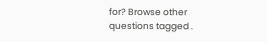for? Browse other questions tagged .